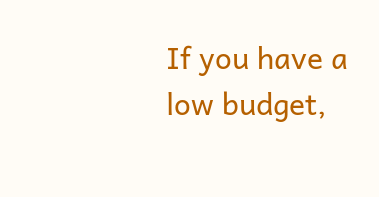If you have a low budget,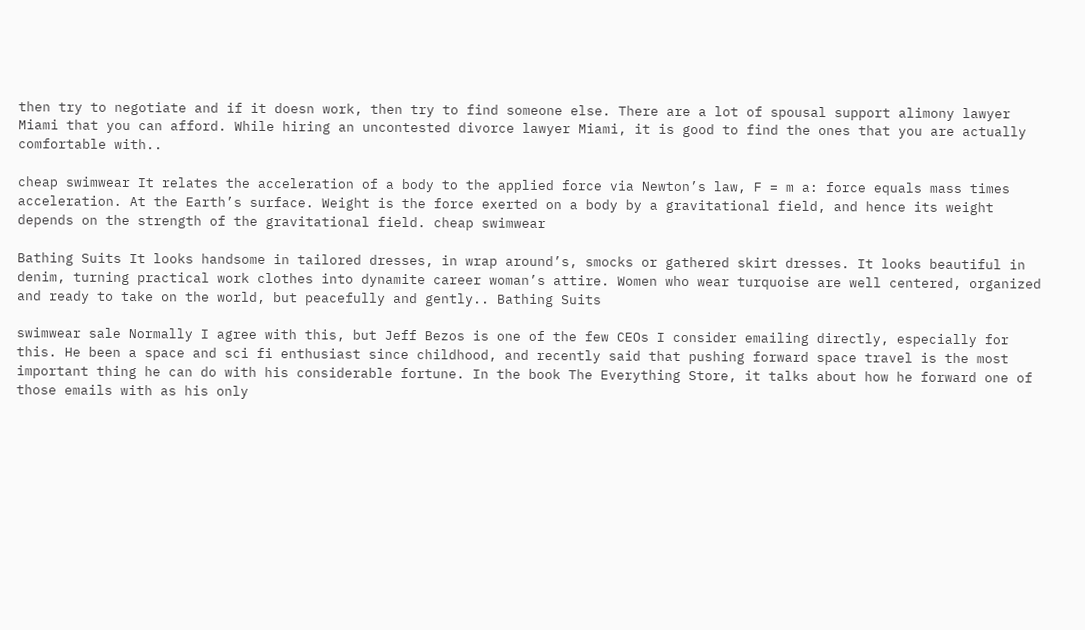then try to negotiate and if it doesn work, then try to find someone else. There are a lot of spousal support alimony lawyer Miami that you can afford. While hiring an uncontested divorce lawyer Miami, it is good to find the ones that you are actually comfortable with..

cheap swimwear It relates the acceleration of a body to the applied force via Newton’s law, F = m a: force equals mass times acceleration. At the Earth’s surface. Weight is the force exerted on a body by a gravitational field, and hence its weight depends on the strength of the gravitational field. cheap swimwear

Bathing Suits It looks handsome in tailored dresses, in wrap around’s, smocks or gathered skirt dresses. It looks beautiful in denim, turning practical work clothes into dynamite career woman’s attire. Women who wear turquoise are well centered, organized and ready to take on the world, but peacefully and gently.. Bathing Suits

swimwear sale Normally I agree with this, but Jeff Bezos is one of the few CEOs I consider emailing directly, especially for this. He been a space and sci fi enthusiast since childhood, and recently said that pushing forward space travel is the most important thing he can do with his considerable fortune. In the book The Everything Store, it talks about how he forward one of those emails with as his only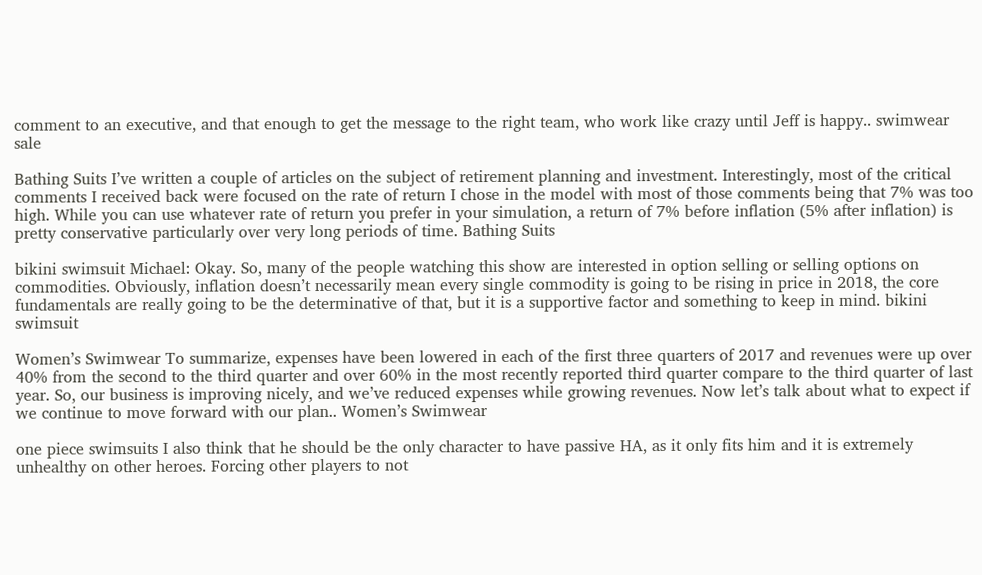comment to an executive, and that enough to get the message to the right team, who work like crazy until Jeff is happy.. swimwear sale

Bathing Suits I’ve written a couple of articles on the subject of retirement planning and investment. Interestingly, most of the critical comments I received back were focused on the rate of return I chose in the model with most of those comments being that 7% was too high. While you can use whatever rate of return you prefer in your simulation, a return of 7% before inflation (5% after inflation) is pretty conservative particularly over very long periods of time. Bathing Suits

bikini swimsuit Michael: Okay. So, many of the people watching this show are interested in option selling or selling options on commodities. Obviously, inflation doesn’t necessarily mean every single commodity is going to be rising in price in 2018, the core fundamentals are really going to be the determinative of that, but it is a supportive factor and something to keep in mind. bikini swimsuit

Women’s Swimwear To summarize, expenses have been lowered in each of the first three quarters of 2017 and revenues were up over 40% from the second to the third quarter and over 60% in the most recently reported third quarter compare to the third quarter of last year. So, our business is improving nicely, and we’ve reduced expenses while growing revenues. Now let’s talk about what to expect if we continue to move forward with our plan.. Women’s Swimwear

one piece swimsuits I also think that he should be the only character to have passive HA, as it only fits him and it is extremely unhealthy on other heroes. Forcing other players to not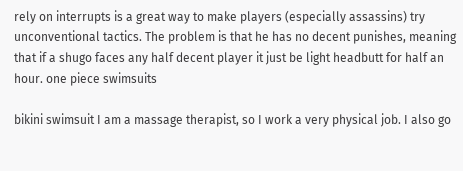rely on interrupts is a great way to make players (especially assassins) try unconventional tactics. The problem is that he has no decent punishes, meaning that if a shugo faces any half decent player it just be light headbutt for half an hour. one piece swimsuits

bikini swimsuit I am a massage therapist, so I work a very physical job. I also go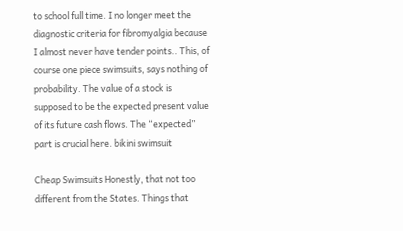to school full time. I no longer meet the diagnostic criteria for fibromyalgia because I almost never have tender points.. This, of course one piece swimsuits, says nothing of probability. The value of a stock is supposed to be the expected present value of its future cash flows. The “expected” part is crucial here. bikini swimsuit

Cheap Swimsuits Honestly, that not too different from the States. Things that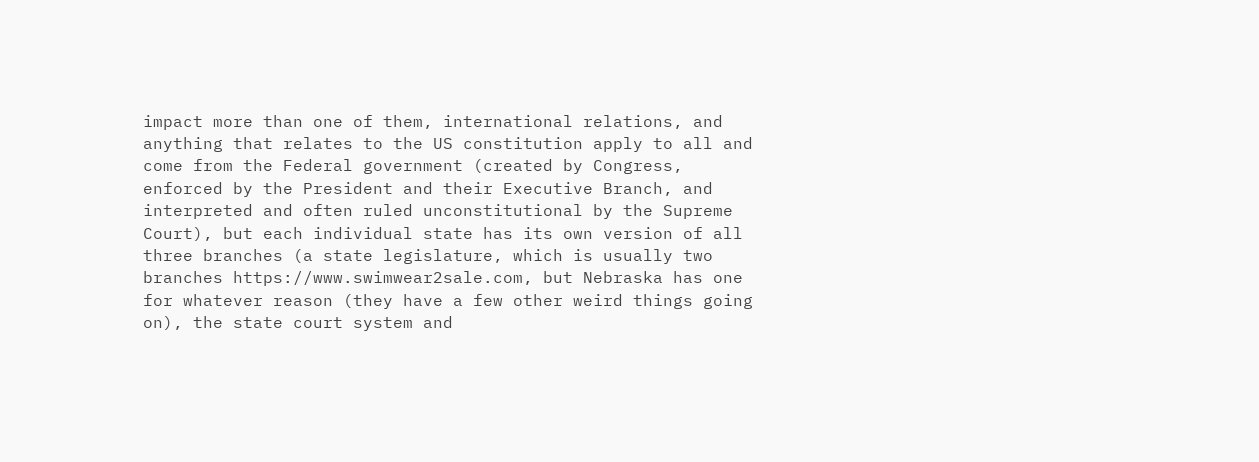impact more than one of them, international relations, and anything that relates to the US constitution apply to all and come from the Federal government (created by Congress, enforced by the President and their Executive Branch, and interpreted and often ruled unconstitutional by the Supreme Court), but each individual state has its own version of all three branches (a state legislature, which is usually two branches https://www.swimwear2sale.com, but Nebraska has one for whatever reason (they have a few other weird things going on), the state court system and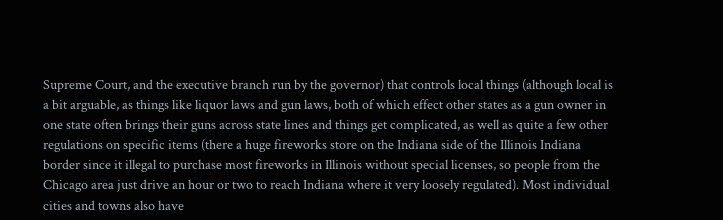Supreme Court, and the executive branch run by the governor) that controls local things (although local is a bit arguable, as things like liquor laws and gun laws, both of which effect other states as a gun owner in one state often brings their guns across state lines and things get complicated, as well as quite a few other regulations on specific items (there a huge fireworks store on the Indiana side of the Illinois Indiana border since it illegal to purchase most fireworks in Illinois without special licenses, so people from the Chicago area just drive an hour or two to reach Indiana where it very loosely regulated). Most individual cities and towns also have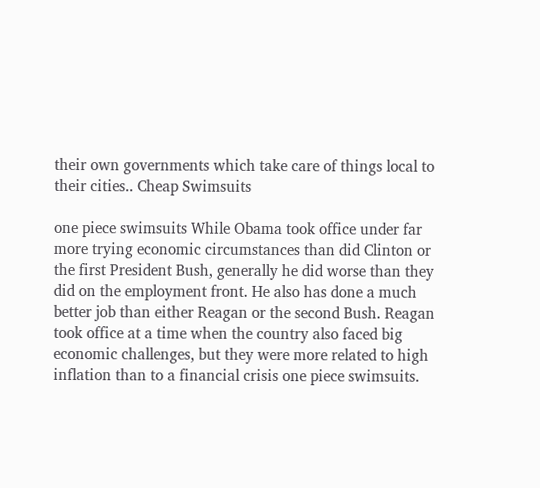their own governments which take care of things local to their cities.. Cheap Swimsuits

one piece swimsuits While Obama took office under far more trying economic circumstances than did Clinton or the first President Bush, generally he did worse than they did on the employment front. He also has done a much better job than either Reagan or the second Bush. Reagan took office at a time when the country also faced big economic challenges, but they were more related to high inflation than to a financial crisis one piece swimsuits.